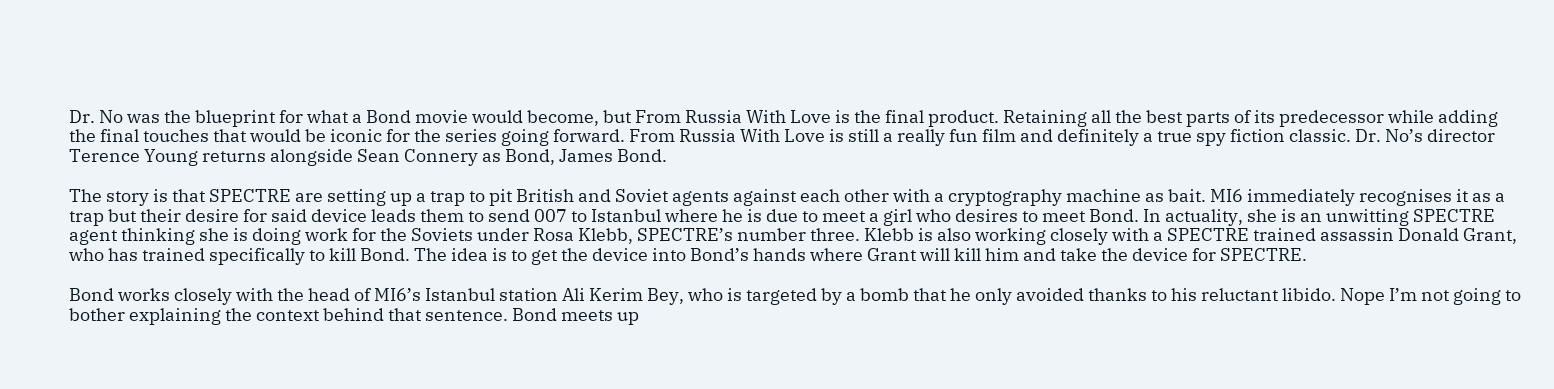Dr. No was the blueprint for what a Bond movie would become, but From Russia With Love is the final product. Retaining all the best parts of its predecessor while adding the final touches that would be iconic for the series going forward. From Russia With Love is still a really fun film and definitely a true spy fiction classic. Dr. No’s director Terence Young returns alongside Sean Connery as Bond, James Bond.

The story is that SPECTRE are setting up a trap to pit British and Soviet agents against each other with a cryptography machine as bait. MI6 immediately recognises it as a trap but their desire for said device leads them to send 007 to Istanbul where he is due to meet a girl who desires to meet Bond. In actuality, she is an unwitting SPECTRE agent thinking she is doing work for the Soviets under Rosa Klebb, SPECTRE’s number three. Klebb is also working closely with a SPECTRE trained assassin Donald Grant, who has trained specifically to kill Bond. The idea is to get the device into Bond’s hands where Grant will kill him and take the device for SPECTRE.

Bond works closely with the head of MI6’s Istanbul station Ali Kerim Bey, who is targeted by a bomb that he only avoided thanks to his reluctant libido. Nope I’m not going to bother explaining the context behind that sentence. Bond meets up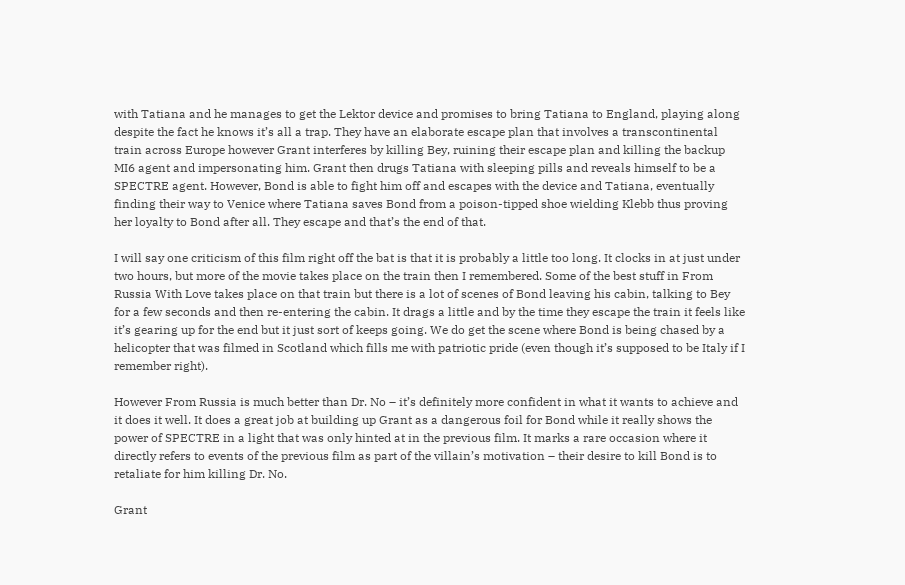with Tatiana and he manages to get the Lektor device and promises to bring Tatiana to England, playing along despite the fact he knows it’s all a trap. They have an elaborate escape plan that involves a transcontinental train across Europe however Grant interferes by killing Bey, ruining their escape plan and killing the backup MI6 agent and impersonating him. Grant then drugs Tatiana with sleeping pills and reveals himself to be a SPECTRE agent. However, Bond is able to fight him off and escapes with the device and Tatiana, eventually finding their way to Venice where Tatiana saves Bond from a poison-tipped shoe wielding Klebb thus proving her loyalty to Bond after all. They escape and that’s the end of that.

I will say one criticism of this film right off the bat is that it is probably a little too long. It clocks in at just under two hours, but more of the movie takes place on the train then I remembered. Some of the best stuff in From Russia With Love takes place on that train but there is a lot of scenes of Bond leaving his cabin, talking to Bey for a few seconds and then re-entering the cabin. It drags a little and by the time they escape the train it feels like it’s gearing up for the end but it just sort of keeps going. We do get the scene where Bond is being chased by a helicopter that was filmed in Scotland which fills me with patriotic pride (even though it’s supposed to be Italy if I remember right).

However From Russia is much better than Dr. No – it’s definitely more confident in what it wants to achieve and it does it well. It does a great job at building up Grant as a dangerous foil for Bond while it really shows the power of SPECTRE in a light that was only hinted at in the previous film. It marks a rare occasion where it directly refers to events of the previous film as part of the villain’s motivation – their desire to kill Bond is to retaliate for him killing Dr. No.

Grant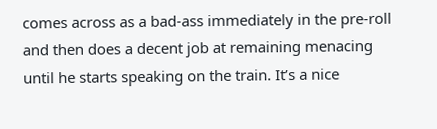comes across as a bad-ass immediately in the pre-roll and then does a decent job at remaining menacing until he starts speaking on the train. It’s a nice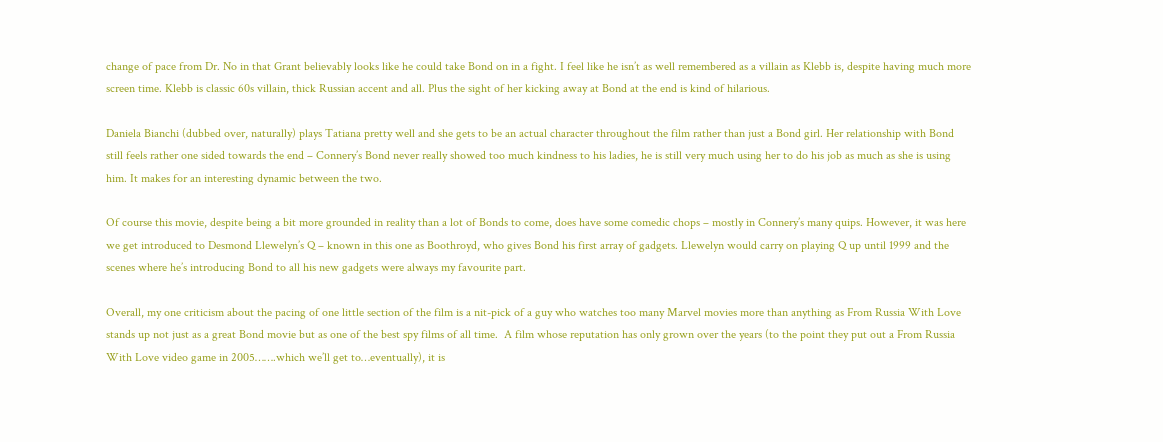change of pace from Dr. No in that Grant believably looks like he could take Bond on in a fight. I feel like he isn’t as well remembered as a villain as Klebb is, despite having much more screen time. Klebb is classic 60s villain, thick Russian accent and all. Plus the sight of her kicking away at Bond at the end is kind of hilarious.

Daniela Bianchi (dubbed over, naturally) plays Tatiana pretty well and she gets to be an actual character throughout the film rather than just a Bond girl. Her relationship with Bond still feels rather one sided towards the end – Connery’s Bond never really showed too much kindness to his ladies, he is still very much using her to do his job as much as she is using him. It makes for an interesting dynamic between the two.

Of course this movie, despite being a bit more grounded in reality than a lot of Bonds to come, does have some comedic chops – mostly in Connery’s many quips. However, it was here we get introduced to Desmond Llewelyn’s Q – known in this one as Boothroyd, who gives Bond his first array of gadgets. Llewelyn would carry on playing Q up until 1999 and the scenes where he’s introducing Bond to all his new gadgets were always my favourite part.

Overall, my one criticism about the pacing of one little section of the film is a nit-pick of a guy who watches too many Marvel movies more than anything as From Russia With Love stands up not just as a great Bond movie but as one of the best spy films of all time.  A film whose reputation has only grown over the years (to the point they put out a From Russia With Love video game in 2005…….which we’ll get to…eventually), it is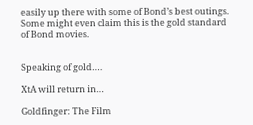easily up there with some of Bond’s best outings. Some might even claim this is the gold standard of Bond movies.


Speaking of gold….

XtA will return in…

Goldfinger: The Film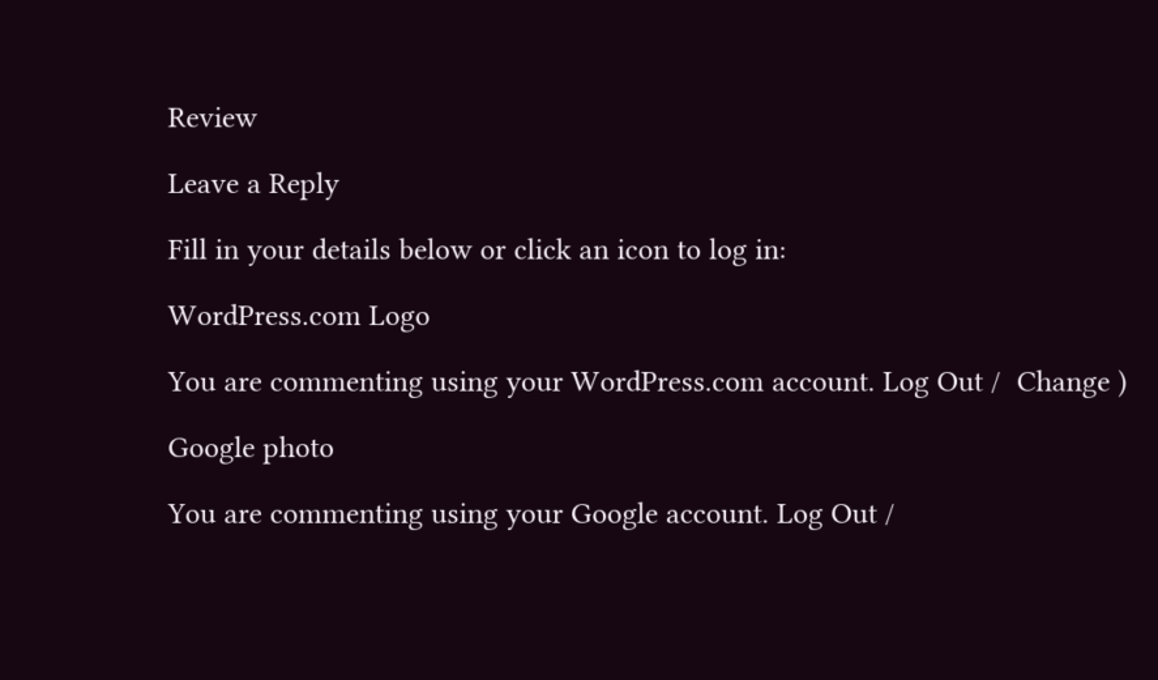Review

Leave a Reply

Fill in your details below or click an icon to log in:

WordPress.com Logo

You are commenting using your WordPress.com account. Log Out /  Change )

Google photo

You are commenting using your Google account. Log Out /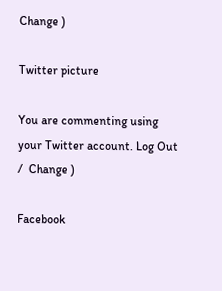Change )

Twitter picture

You are commenting using your Twitter account. Log Out /  Change )

Facebook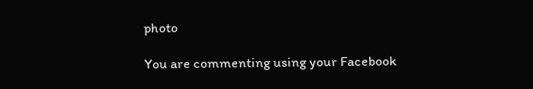photo

You are commenting using your Facebook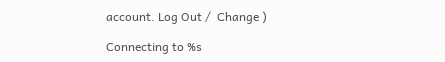account. Log Out /  Change )

Connecting to %s